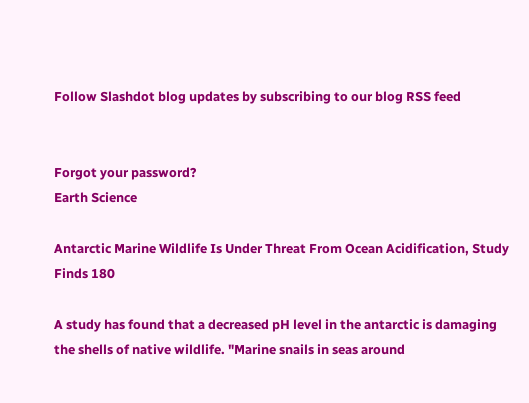Follow Slashdot blog updates by subscribing to our blog RSS feed


Forgot your password?
Earth Science

Antarctic Marine Wildlife Is Under Threat From Ocean Acidification, Study Finds 180

A study has found that a decreased pH level in the antarctic is damaging the shells of native wildlife. "Marine snails in seas around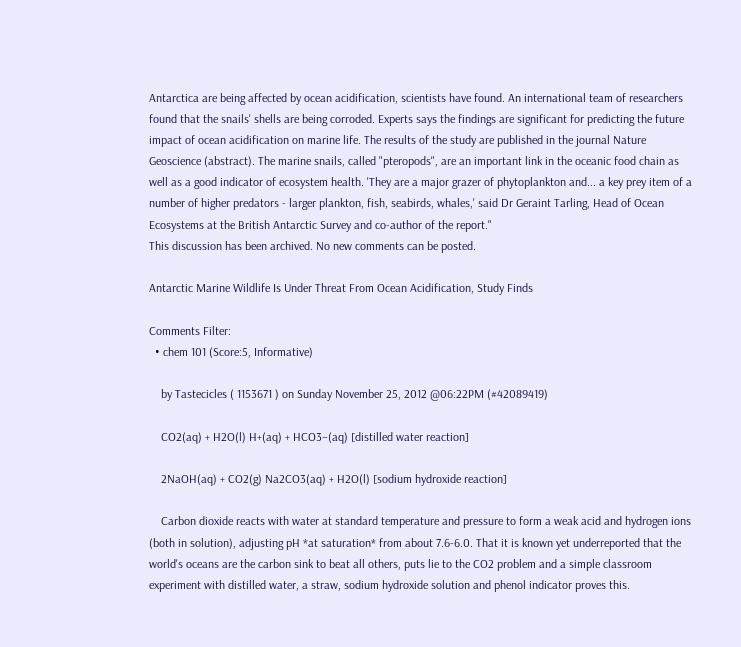Antarctica are being affected by ocean acidification, scientists have found. An international team of researchers found that the snails' shells are being corroded. Experts says the findings are significant for predicting the future impact of ocean acidification on marine life. The results of the study are published in the journal Nature Geoscience (abstract). The marine snails, called "pteropods", are an important link in the oceanic food chain as well as a good indicator of ecosystem health. 'They are a major grazer of phytoplankton and... a key prey item of a number of higher predators - larger plankton, fish, seabirds, whales,' said Dr Geraint Tarling, Head of Ocean Ecosystems at the British Antarctic Survey and co-author of the report."
This discussion has been archived. No new comments can be posted.

Antarctic Marine Wildlife Is Under Threat From Ocean Acidification, Study Finds

Comments Filter:
  • chem 101 (Score:5, Informative)

    by Tastecicles ( 1153671 ) on Sunday November 25, 2012 @06:22PM (#42089419)

    CO2(aq) + H2O(l) H+(aq) + HCO3–(aq) [distilled water reaction]

    2NaOH(aq) + CO2(g) Na2CO3(aq) + H2O(l) [sodium hydroxide reaction]

    Carbon dioxide reacts with water at standard temperature and pressure to form a weak acid and hydrogen ions (both in solution), adjusting pH *at saturation* from about 7.6-6.0. That it is known yet underreported that the world's oceans are the carbon sink to beat all others, puts lie to the CO2 problem and a simple classroom experiment with distilled water, a straw, sodium hydroxide solution and phenol indicator proves this.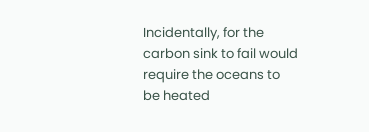Incidentally, for the carbon sink to fail would require the oceans to be heated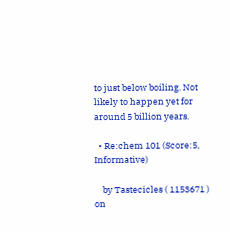to just below boiling. Not likely to happen yet for around 5 billion years.

  • Re:chem 101 (Score:5, Informative)

    by Tastecicles ( 1153671 ) on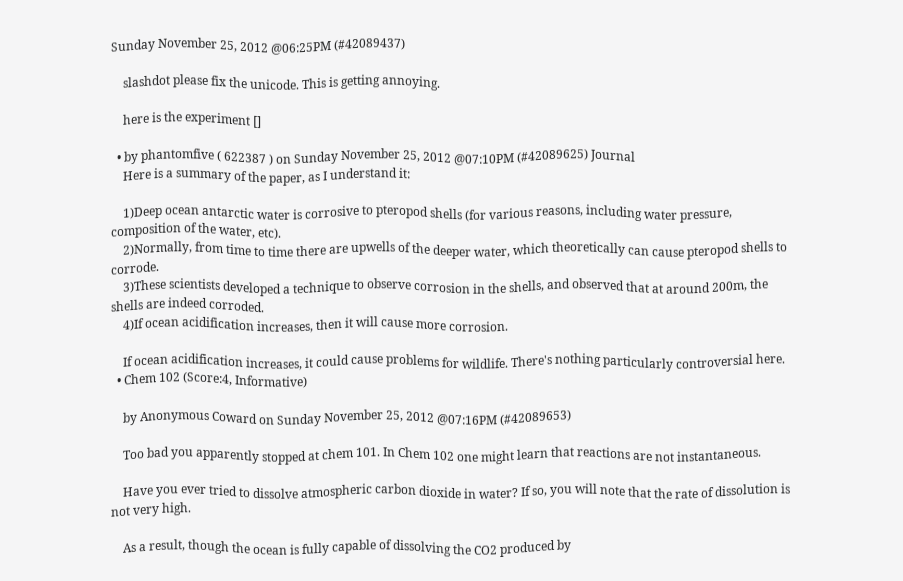Sunday November 25, 2012 @06:25PM (#42089437)

    slashdot please fix the unicode. This is getting annoying.

    here is the experiment []

  • by phantomfive ( 622387 ) on Sunday November 25, 2012 @07:10PM (#42089625) Journal
    Here is a summary of the paper, as I understand it:

    1)Deep ocean antarctic water is corrosive to pteropod shells (for various reasons, including water pressure, composition of the water, etc).
    2)Normally, from time to time there are upwells of the deeper water, which theoretically can cause pteropod shells to corrode.
    3)These scientists developed a technique to observe corrosion in the shells, and observed that at around 200m, the shells are indeed corroded.
    4)If ocean acidification increases, then it will cause more corrosion.

    If ocean acidification increases, it could cause problems for wildlife. There's nothing particularly controversial here.
  • Chem 102 (Score:4, Informative)

    by Anonymous Coward on Sunday November 25, 2012 @07:16PM (#42089653)

    Too bad you apparently stopped at chem 101. In Chem 102 one might learn that reactions are not instantaneous.

    Have you ever tried to dissolve atmospheric carbon dioxide in water? If so, you will note that the rate of dissolution is not very high.

    As a result, though the ocean is fully capable of dissolving the CO2 produced by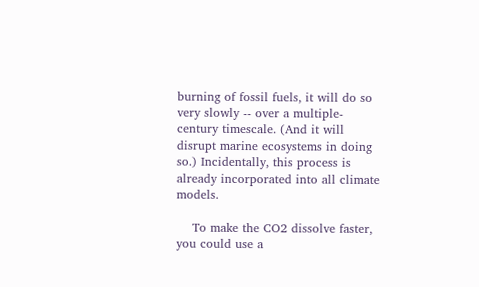burning of fossil fuels, it will do so very slowly -- over a multiple-century timescale. (And it will disrupt marine ecosystems in doing so.) Incidentally, this process is already incorporated into all climate models.

    To make the CO2 dissolve faster, you could use a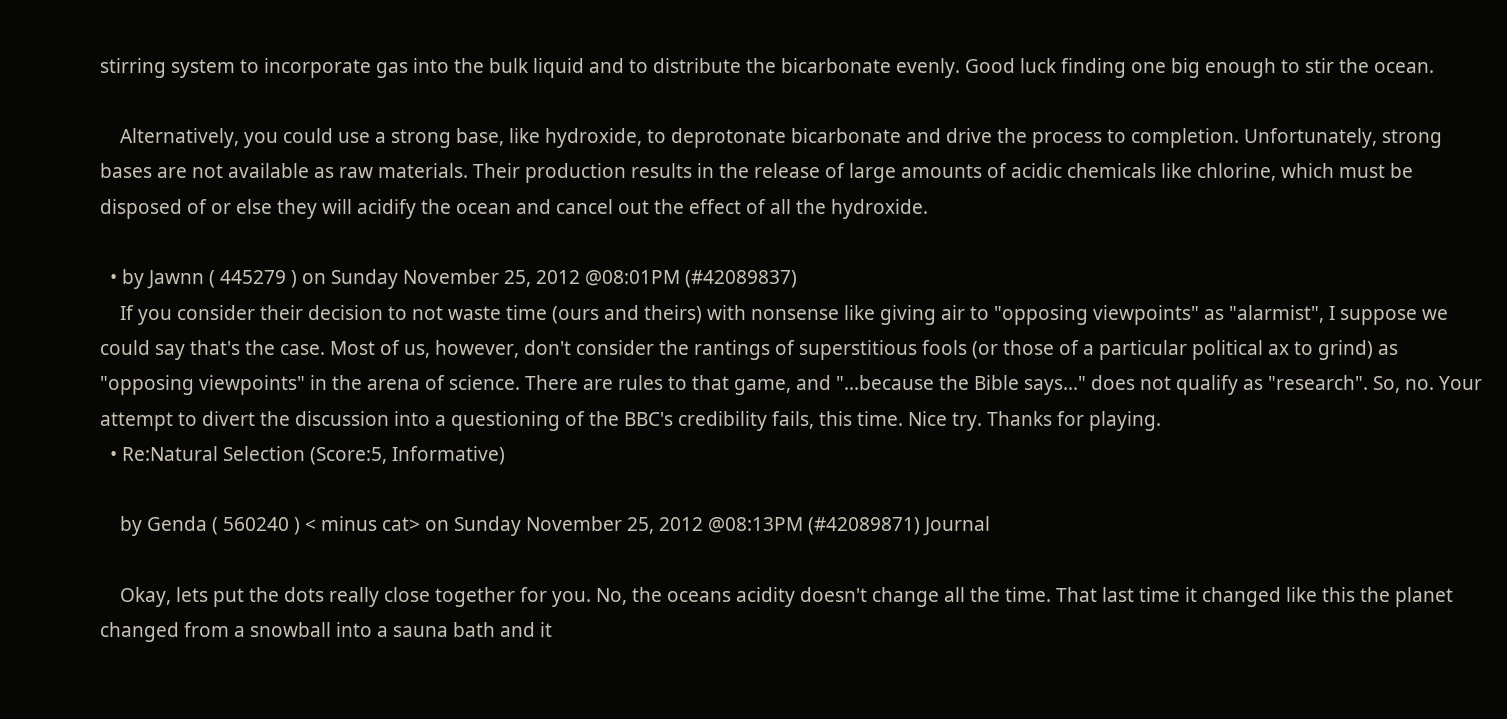stirring system to incorporate gas into the bulk liquid and to distribute the bicarbonate evenly. Good luck finding one big enough to stir the ocean.

    Alternatively, you could use a strong base, like hydroxide, to deprotonate bicarbonate and drive the process to completion. Unfortunately, strong bases are not available as raw materials. Their production results in the release of large amounts of acidic chemicals like chlorine, which must be disposed of or else they will acidify the ocean and cancel out the effect of all the hydroxide.

  • by Jawnn ( 445279 ) on Sunday November 25, 2012 @08:01PM (#42089837)
    If you consider their decision to not waste time (ours and theirs) with nonsense like giving air to "opposing viewpoints" as "alarmist", I suppose we could say that's the case. Most of us, however, don't consider the rantings of superstitious fools (or those of a particular political ax to grind) as "opposing viewpoints" in the arena of science. There are rules to that game, and "...because the Bible says..." does not qualify as "research". So, no. Your attempt to divert the discussion into a questioning of the BBC's credibility fails, this time. Nice try. Thanks for playing.
  • Re:Natural Selection (Score:5, Informative)

    by Genda ( 560240 ) < minus cat> on Sunday November 25, 2012 @08:13PM (#42089871) Journal

    Okay, lets put the dots really close together for you. No, the oceans acidity doesn't change all the time. That last time it changed like this the planet changed from a snowball into a sauna bath and it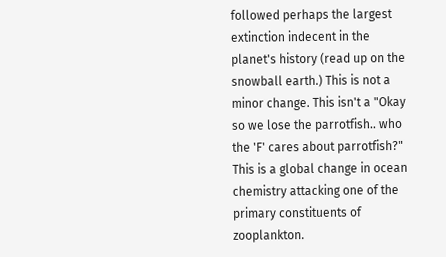followed perhaps the largest extinction indecent in the planet's history (read up on the snowball earth.) This is not a minor change. This isn't a "Okay so we lose the parrotfish.. who the 'F' cares about parrotfish?" This is a global change in ocean chemistry attacking one of the primary constituents of zooplankton.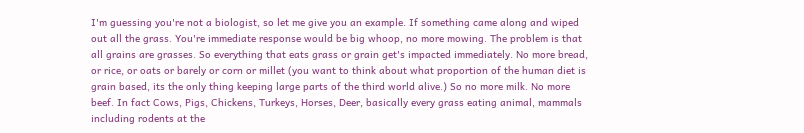I'm guessing you're not a biologist, so let me give you an example. If something came along and wiped out all the grass. You're immediate response would be big whoop, no more mowing. The problem is that all grains are grasses. So everything that eats grass or grain get's impacted immediately. No more bread, or rice, or oats or barely or corn or millet (you want to think about what proportion of the human diet is grain based, its the only thing keeping large parts of the third world alive.) So no more milk. No more beef. In fact Cows, Pigs, Chickens, Turkeys, Horses, Deer, basically every grass eating animal, mammals including rodents at the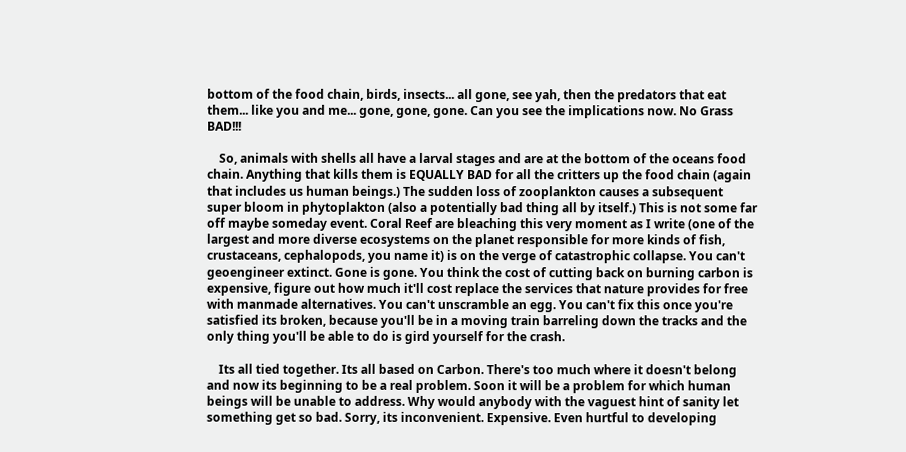bottom of the food chain, birds, insects... all gone, see yah, then the predators that eat them... like you and me... gone, gone, gone. Can you see the implications now. No Grass BAD!!!

    So, animals with shells all have a larval stages and are at the bottom of the oceans food chain. Anything that kills them is EQUALLY BAD for all the critters up the food chain (again that includes us human beings.) The sudden loss of zooplankton causes a subsequent super bloom in phytoplakton (also a potentially bad thing all by itself.) This is not some far off maybe someday event. Coral Reef are bleaching this very moment as I write (one of the largest and more diverse ecosystems on the planet responsible for more kinds of fish, crustaceans, cephalopods, you name it) is on the verge of catastrophic collapse. You can't geoengineer extinct. Gone is gone. You think the cost of cutting back on burning carbon is expensive, figure out how much it'll cost replace the services that nature provides for free with manmade alternatives. You can't unscramble an egg. You can't fix this once you're satisfied its broken, because you'll be in a moving train barreling down the tracks and the only thing you'll be able to do is gird yourself for the crash.

    Its all tied together. Its all based on Carbon. There's too much where it doesn't belong and now its beginning to be a real problem. Soon it will be a problem for which human beings will be unable to address. Why would anybody with the vaguest hint of sanity let something get so bad. Sorry, its inconvenient. Expensive. Even hurtful to developing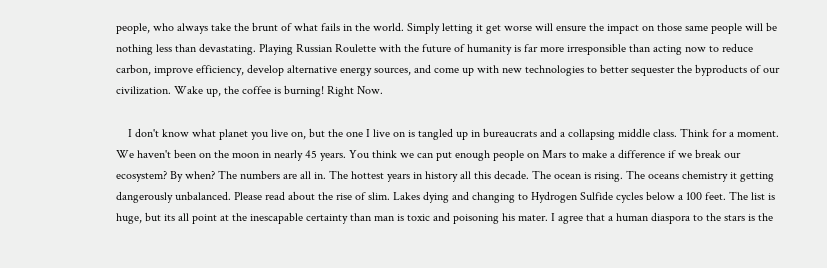people, who always take the brunt of what fails in the world. Simply letting it get worse will ensure the impact on those same people will be nothing less than devastating. Playing Russian Roulette with the future of humanity is far more irresponsible than acting now to reduce carbon, improve efficiency, develop alternative energy sources, and come up with new technologies to better sequester the byproducts of our civilization. Wake up, the coffee is burning! Right Now.

    I don't know what planet you live on, but the one I live on is tangled up in bureaucrats and a collapsing middle class. Think for a moment. We haven't been on the moon in nearly 45 years. You think we can put enough people on Mars to make a difference if we break our ecosystem? By when? The numbers are all in. The hottest years in history all this decade. The ocean is rising. The oceans chemistry it getting dangerously unbalanced. Please read about the rise of slim. Lakes dying and changing to Hydrogen Sulfide cycles below a 100 feet. The list is huge, but its all point at the inescapable certainty than man is toxic and poisoning his mater. I agree that a human diaspora to the stars is the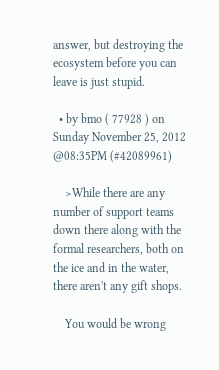answer, but destroying the ecosystem before you can leave is just stupid.

  • by bmo ( 77928 ) on Sunday November 25, 2012 @08:35PM (#42089961)

    >While there are any number of support teams down there along with the formal researchers, both on the ice and in the water, there aren't any gift shops.

    You would be wrong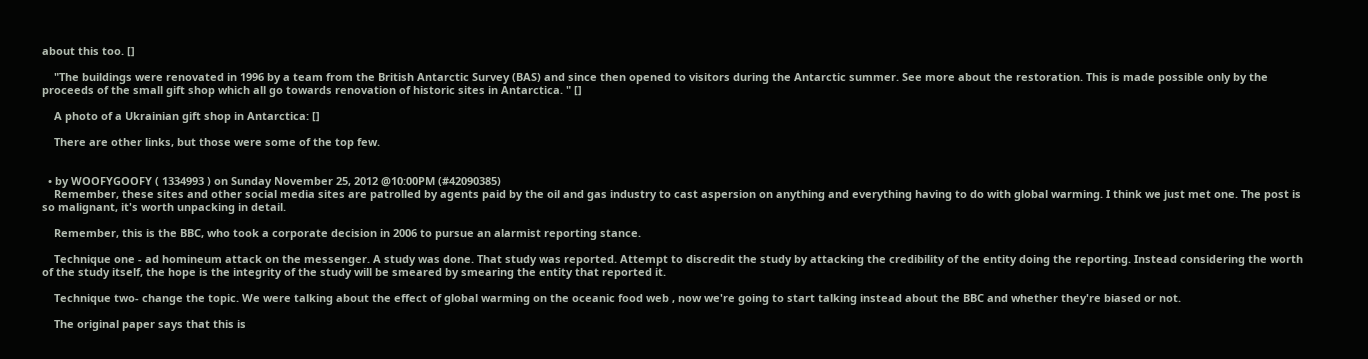about this too. []

    "The buildings were renovated in 1996 by a team from the British Antarctic Survey (BAS) and since then opened to visitors during the Antarctic summer. See more about the restoration. This is made possible only by the proceeds of the small gift shop which all go towards renovation of historic sites in Antarctica. " []

    A photo of a Ukrainian gift shop in Antarctica: []

    There are other links, but those were some of the top few.


  • by WOOFYGOOFY ( 1334993 ) on Sunday November 25, 2012 @10:00PM (#42090385)
    Remember, these sites and other social media sites are patrolled by agents paid by the oil and gas industry to cast aspersion on anything and everything having to do with global warming. I think we just met one. The post is so malignant, it's worth unpacking in detail.

    Remember, this is the BBC, who took a corporate decision in 2006 to pursue an alarmist reporting stance.

    Technique one - ad homineum attack on the messenger. A study was done. That study was reported. Attempt to discredit the study by attacking the credibility of the entity doing the reporting. Instead considering the worth of the study itself, the hope is the integrity of the study will be smeared by smearing the entity that reported it.

    Technique two- change the topic. We were talking about the effect of global warming on the oceanic food web , now we're going to start talking instead about the BBC and whether they're biased or not.

    The original paper says that this is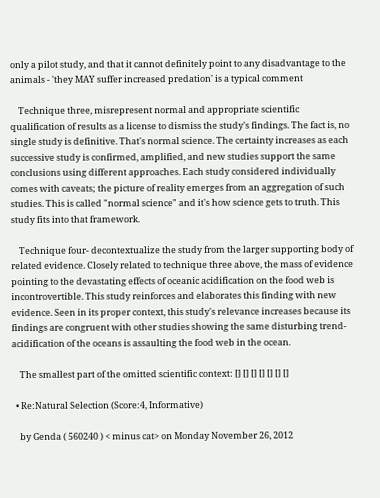only a pilot study, and that it cannot definitely point to any disadvantage to the animals - 'they MAY suffer increased predation' is a typical comment

    Technique three, misrepresent normal and appropriate scientific qualification of results as a license to dismiss the study's findings. The fact is, no single study is definitive. That's normal science. The certainty increases as each successive study is confirmed, amplified, and new studies support the same conclusions using different approaches. Each study considered individually comes with caveats; the picture of reality emerges from an aggregation of such studies. This is called "normal science" and it's how science gets to truth. This study fits into that framework.

    Technique four- decontextualize the study from the larger supporting body of related evidence. Closely related to technique three above, the mass of evidence pointing to the devastating effects of oceanic acidification on the food web is incontrovertible. This study reinforces and elaborates this finding with new evidence. Seen in its proper context, this study's relevance increases because its findings are congruent with other studies showing the same disturbing trend- acidification of the oceans is assaulting the food web in the ocean.

    The smallest part of the omitted scientific context: [] [] [] [] [] [] []

  • Re:Natural Selection (Score:4, Informative)

    by Genda ( 560240 ) < minus cat> on Monday November 26, 2012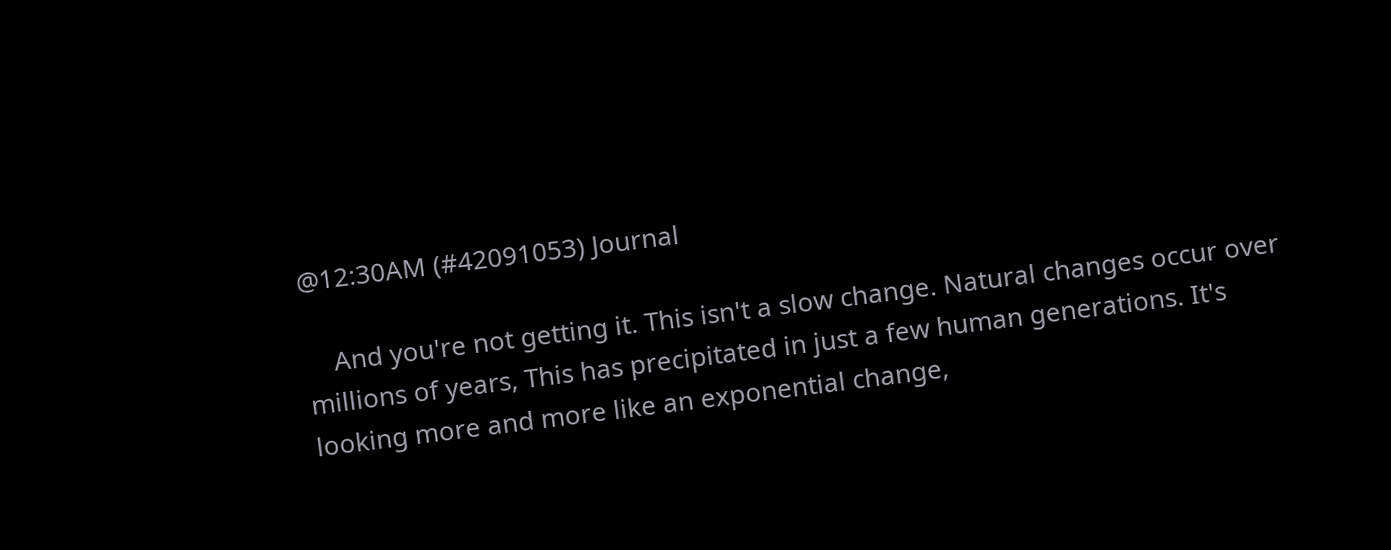@12:30AM (#42091053) Journal

    And you're not getting it. This isn't a slow change. Natural changes occur over millions of years, This has precipitated in just a few human generations. It's looking more and more like an exponential change,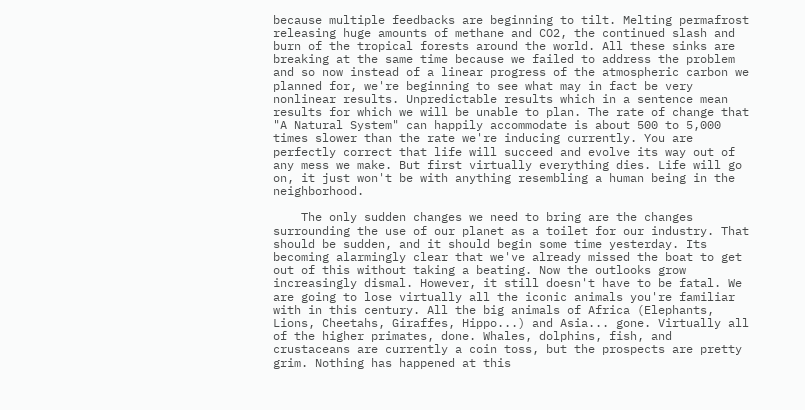because multiple feedbacks are beginning to tilt. Melting permafrost releasing huge amounts of methane and CO2, the continued slash and burn of the tropical forests around the world. All these sinks are breaking at the same time because we failed to address the problem and so now instead of a linear progress of the atmospheric carbon we planned for, we're beginning to see what may in fact be very nonlinear results. Unpredictable results which in a sentence mean results for which we will be unable to plan. The rate of change that "A Natural System" can happily accommodate is about 500 to 5,000 times slower than the rate we're inducing currently. You are perfectly correct that life will succeed and evolve its way out of any mess we make. But first virtually everything dies. Life will go on, it just won't be with anything resembling a human being in the neighborhood.

    The only sudden changes we need to bring are the changes surrounding the use of our planet as a toilet for our industry. That should be sudden, and it should begin some time yesterday. Its becoming alarmingly clear that we've already missed the boat to get out of this without taking a beating. Now the outlooks grow increasingly dismal. However, it still doesn't have to be fatal. We are going to lose virtually all the iconic animals you're familiar with in this century. All the big animals of Africa (Elephants, Lions, Cheetahs, Giraffes, Hippo...) and Asia... gone. Virtually all of the higher primates, done. Whales, dolphins, fish, and crustaceans are currently a coin toss, but the prospects are pretty grim. Nothing has happened at this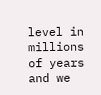level in millions of years and we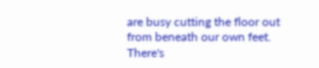are busy cutting the floor out from beneath our own feet. There's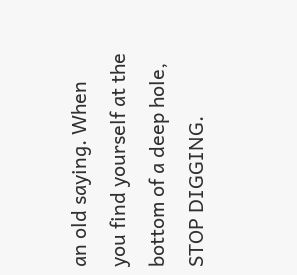an old saying. When you find yourself at the bottom of a deep hole, STOP DIGGING.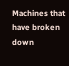Machines that have broken down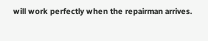will work perfectly when the repairman arrives.